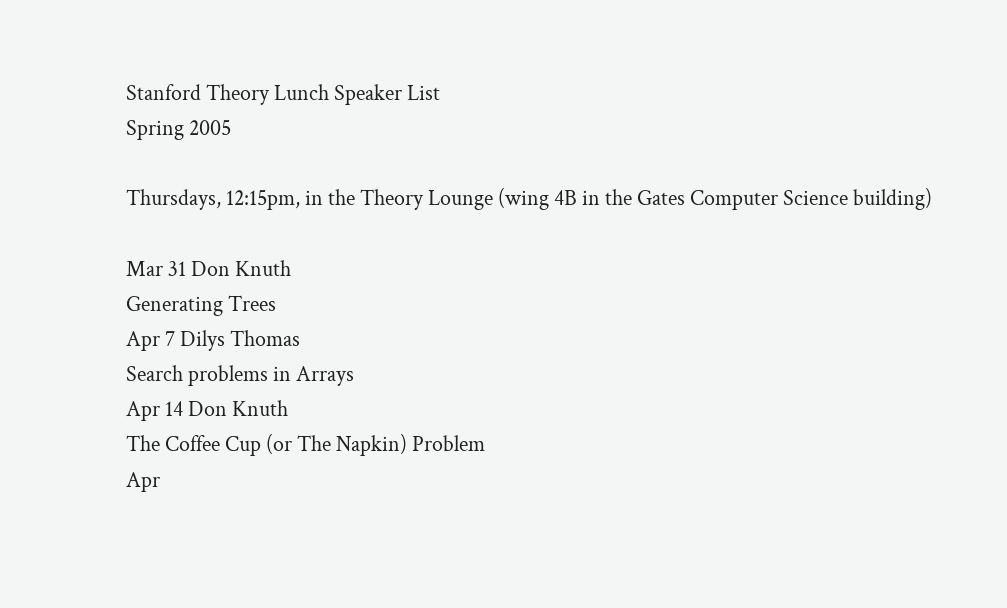Stanford Theory Lunch Speaker List
Spring 2005

Thursdays, 12:15pm, in the Theory Lounge (wing 4B in the Gates Computer Science building)

Mar 31 Don Knuth
Generating Trees
Apr 7 Dilys Thomas
Search problems in Arrays
Apr 14 Don Knuth
The Coffee Cup (or The Napkin) Problem
Apr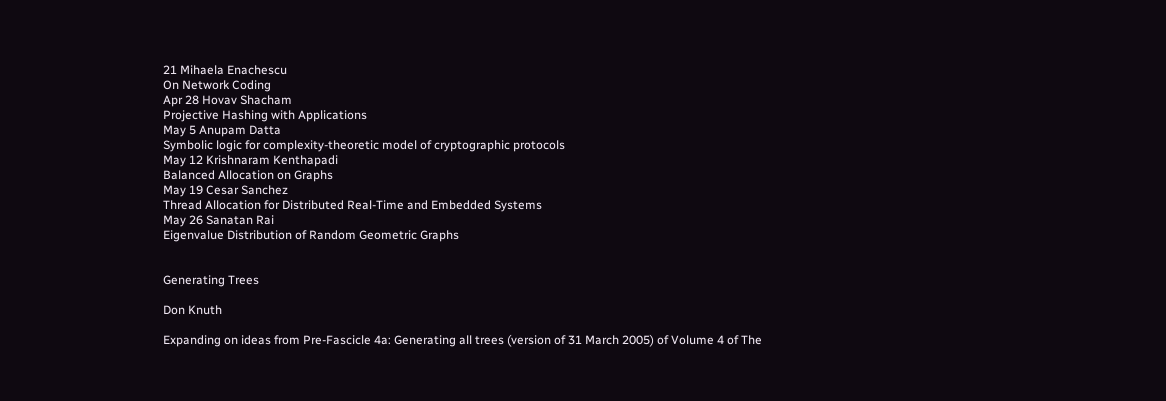21 Mihaela Enachescu
On Network Coding
Apr 28 Hovav Shacham
Projective Hashing with Applications
May 5 Anupam Datta
Symbolic logic for complexity-theoretic model of cryptographic protocols
May 12 Krishnaram Kenthapadi
Balanced Allocation on Graphs
May 19 Cesar Sanchez
Thread Allocation for Distributed Real-Time and Embedded Systems
May 26 Sanatan Rai
Eigenvalue Distribution of Random Geometric Graphs


Generating Trees

Don Knuth

Expanding on ideas from Pre-Fascicle 4a: Generating all trees (version of 31 March 2005) of Volume 4 of The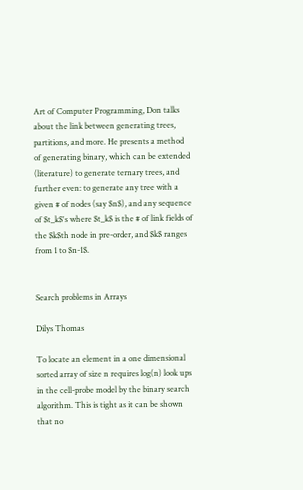Art of Computer Programming, Don talks about the link between generating trees, partitions, and more. He presents a method of generating binary, which can be extended (literature) to generate ternary trees, and further even: to generate any tree with a given # of nodes (say $n$), and any sequence of $t_k$'s where $t_k$ is the # of link fields of the $k$th node in pre-order, and $k$ ranges from 1 to $n-1$.


Search problems in Arrays

Dilys Thomas

To locate an element in a one dimensional sorted array of size n requires log(n) look ups in the cell-probe model by the binary search algorithm. This is tight as it can be shown that no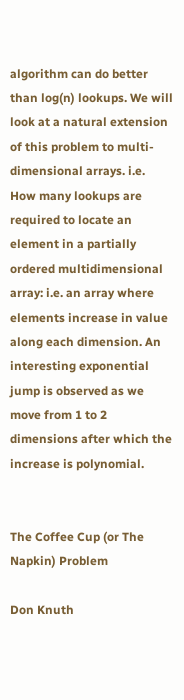algorithm can do better than log(n) lookups. We will look at a natural extension of this problem to multi-dimensional arrays. i.e. How many lookups are required to locate an element in a partially ordered multidimensional array: i.e. an array where elements increase in value along each dimension. An interesting exponential jump is observed as we move from 1 to 2 dimensions after which the increase is polynomial.


The Coffee Cup (or The Napkin) Problem

Don Knuth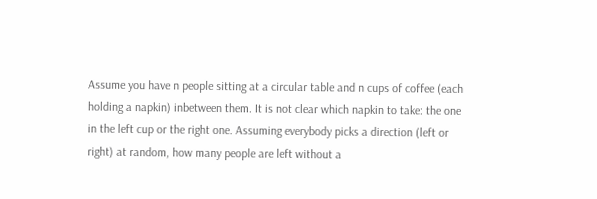Assume you have n people sitting at a circular table and n cups of coffee (each holding a napkin) inbetween them. It is not clear which napkin to take: the one in the left cup or the right one. Assuming everybody picks a direction (left or right) at random, how many people are left without a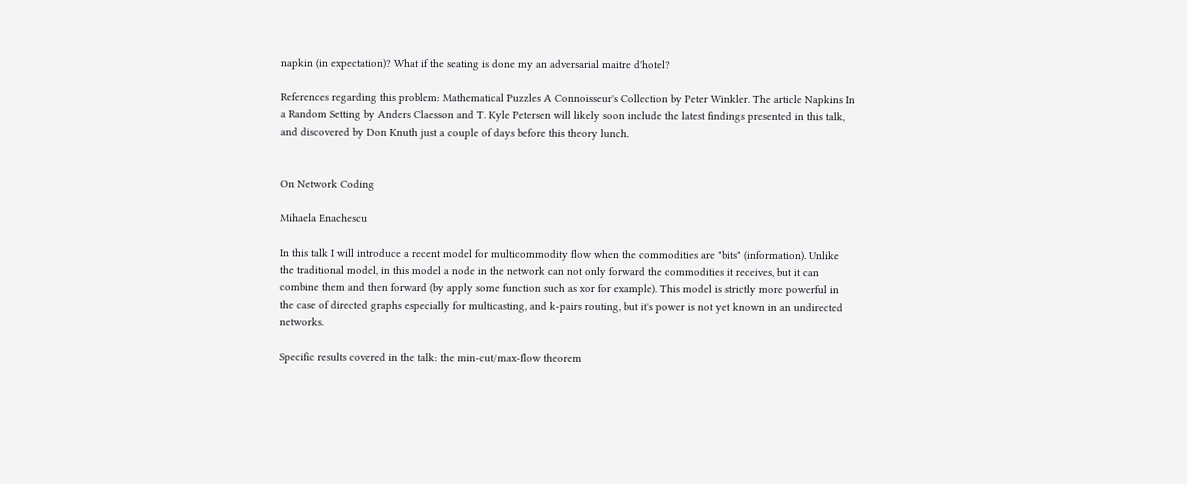napkin (in expectation)? What if the seating is done my an adversarial maitre d'hotel?

References regarding this problem: Mathematical Puzzles A Connoisseur's Collection by Peter Winkler. The article Napkins In a Random Setting by Anders Claesson and T. Kyle Petersen will likely soon include the latest findings presented in this talk, and discovered by Don Knuth just a couple of days before this theory lunch.


On Network Coding

Mihaela Enachescu

In this talk I will introduce a recent model for multicommodity flow when the commodities are "bits" (information). Unlike the traditional model, in this model a node in the network can not only forward the commodities it receives, but it can combine them and then forward (by apply some function such as xor for example). This model is strictly more powerful in the case of directed graphs especially for multicasting, and k-pairs routing, but it's power is not yet known in an undirected networks.

Specific results covered in the talk: the min-cut/max-flow theorem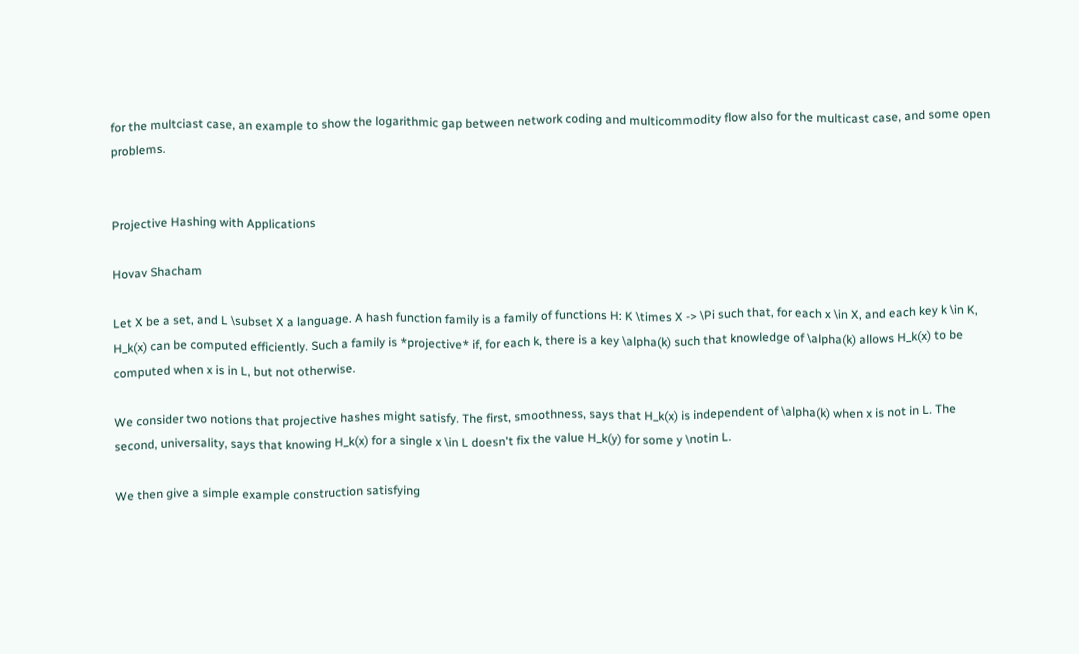for the multciast case, an example to show the logarithmic gap between network coding and multicommodity flow also for the multicast case, and some open problems.


Projective Hashing with Applications

Hovav Shacham

Let X be a set, and L \subset X a language. A hash function family is a family of functions H: K \times X -> \Pi such that, for each x \in X, and each key k \in K, H_k(x) can be computed efficiently. Such a family is *projective* if, for each k, there is a key \alpha(k) such that knowledge of \alpha(k) allows H_k(x) to be computed when x is in L, but not otherwise.

We consider two notions that projective hashes might satisfy. The first, smoothness, says that H_k(x) is independent of \alpha(k) when x is not in L. The second, universality, says that knowing H_k(x) for a single x \in L doesn't fix the value H_k(y) for some y \notin L.

We then give a simple example construction satisfying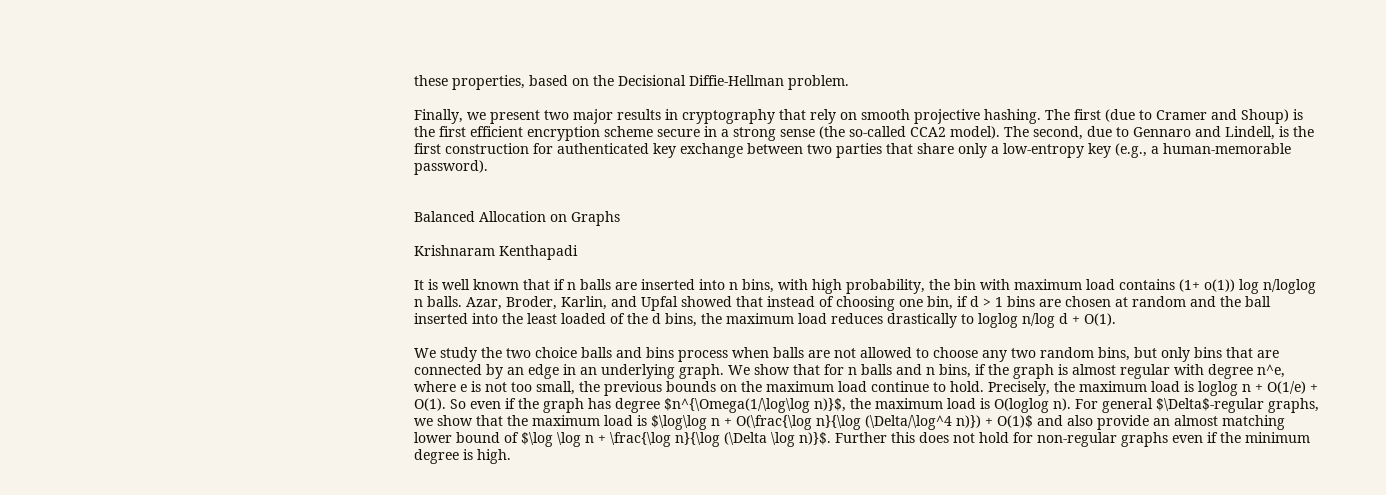these properties, based on the Decisional Diffie-Hellman problem.

Finally, we present two major results in cryptography that rely on smooth projective hashing. The first (due to Cramer and Shoup) is the first efficient encryption scheme secure in a strong sense (the so-called CCA2 model). The second, due to Gennaro and Lindell, is the first construction for authenticated key exchange between two parties that share only a low-entropy key (e.g., a human-memorable password).


Balanced Allocation on Graphs

Krishnaram Kenthapadi

It is well known that if n balls are inserted into n bins, with high probability, the bin with maximum load contains (1+ o(1)) log n/loglog n balls. Azar, Broder, Karlin, and Upfal showed that instead of choosing one bin, if d > 1 bins are chosen at random and the ball inserted into the least loaded of the d bins, the maximum load reduces drastically to loglog n/log d + O(1).

We study the two choice balls and bins process when balls are not allowed to choose any two random bins, but only bins that are connected by an edge in an underlying graph. We show that for n balls and n bins, if the graph is almost regular with degree n^e, where e is not too small, the previous bounds on the maximum load continue to hold. Precisely, the maximum load is loglog n + O(1/e) + O(1). So even if the graph has degree $n^{\Omega(1/\log\log n)}$, the maximum load is O(loglog n). For general $\Delta$-regular graphs, we show that the maximum load is $\log\log n + O(\frac{\log n}{\log (\Delta/\log^4 n)}) + O(1)$ and also provide an almost matching lower bound of $\log \log n + \frac{\log n}{\log (\Delta \log n)}$. Further this does not hold for non-regular graphs even if the minimum degree is high.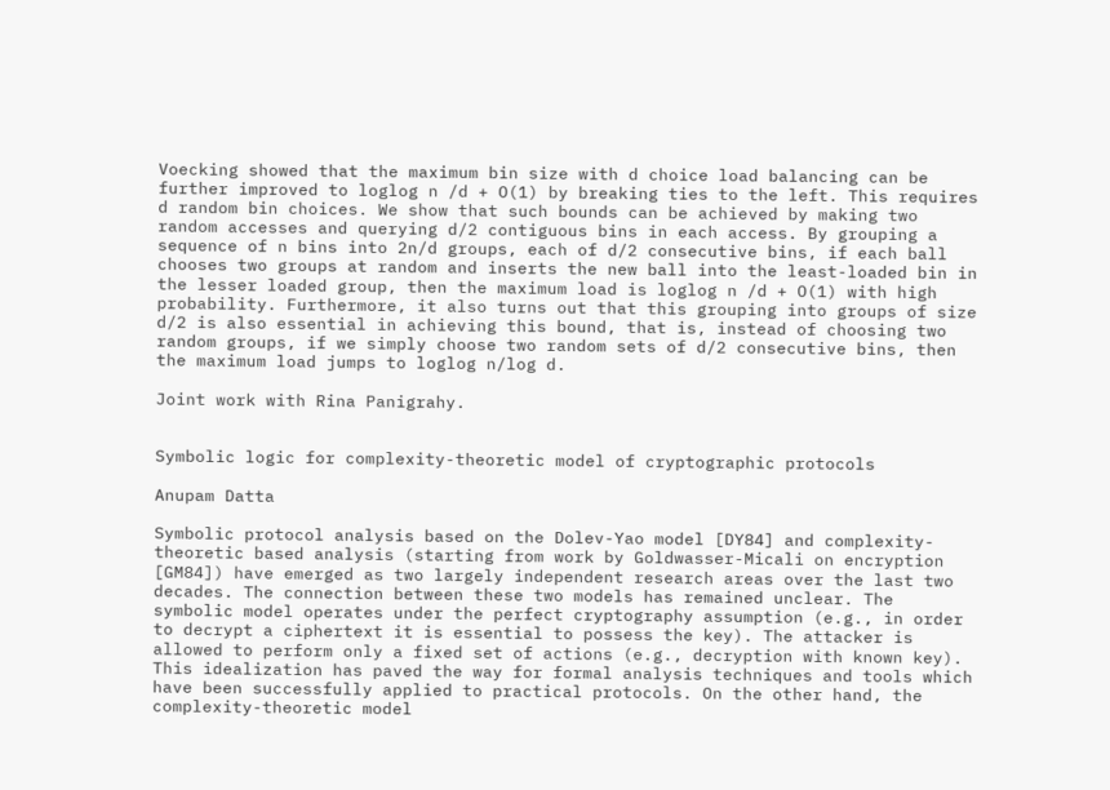Voecking showed that the maximum bin size with d choice load balancing can be further improved to loglog n /d + O(1) by breaking ties to the left. This requires d random bin choices. We show that such bounds can be achieved by making two random accesses and querying d/2 contiguous bins in each access. By grouping a sequence of n bins into 2n/d groups, each of d/2 consecutive bins, if each ball chooses two groups at random and inserts the new ball into the least-loaded bin in the lesser loaded group, then the maximum load is loglog n /d + O(1) with high probability. Furthermore, it also turns out that this grouping into groups of size d/2 is also essential in achieving this bound, that is, instead of choosing two random groups, if we simply choose two random sets of d/2 consecutive bins, then the maximum load jumps to loglog n/log d.

Joint work with Rina Panigrahy.


Symbolic logic for complexity-theoretic model of cryptographic protocols

Anupam Datta

Symbolic protocol analysis based on the Dolev-Yao model [DY84] and complexity-theoretic based analysis (starting from work by Goldwasser-Micali on encryption [GM84]) have emerged as two largely independent research areas over the last two decades. The connection between these two models has remained unclear. The symbolic model operates under the perfect cryptography assumption (e.g., in order to decrypt a ciphertext it is essential to possess the key). The attacker is allowed to perform only a fixed set of actions (e.g., decryption with known key). This idealization has paved the way for formal analysis techniques and tools which have been successfully applied to practical protocols. On the other hand, the complexity-theoretic model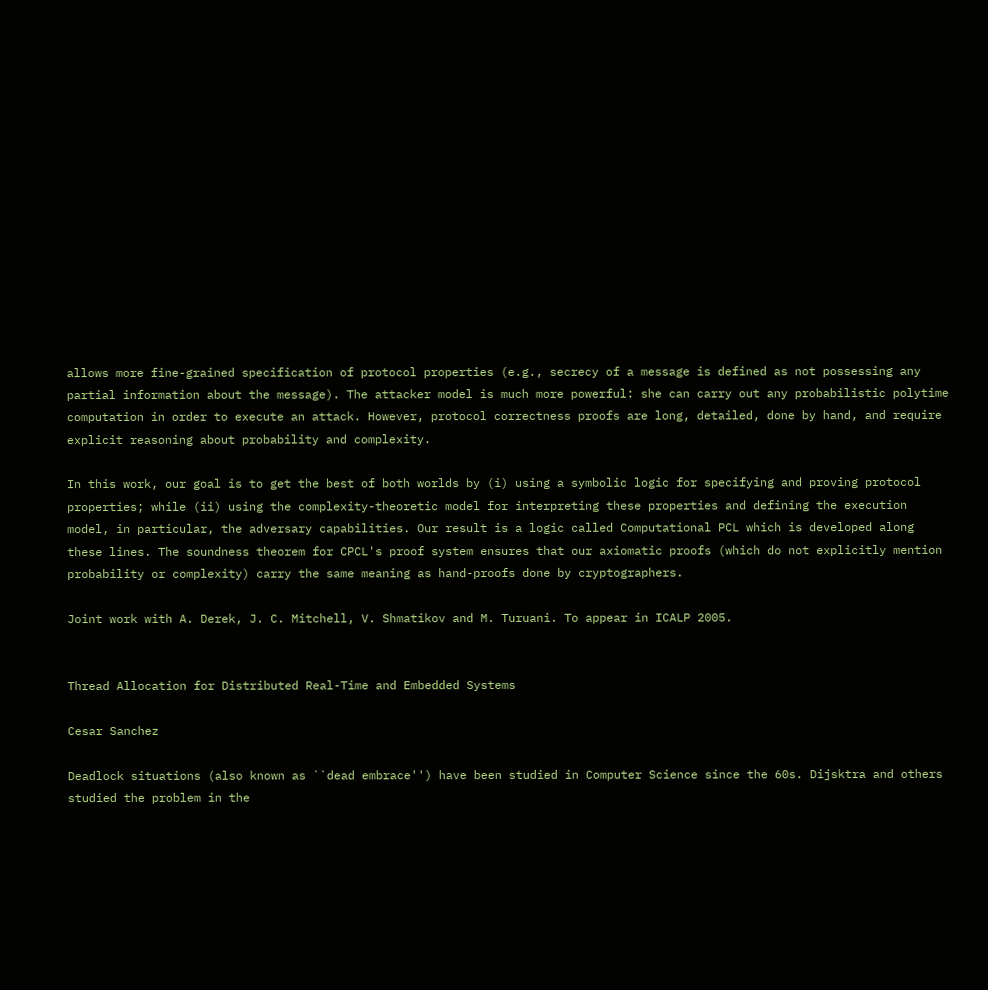allows more fine-grained specification of protocol properties (e.g., secrecy of a message is defined as not possessing any partial information about the message). The attacker model is much more powerful: she can carry out any probabilistic polytime computation in order to execute an attack. However, protocol correctness proofs are long, detailed, done by hand, and require explicit reasoning about probability and complexity.

In this work, our goal is to get the best of both worlds by (i) using a symbolic logic for specifying and proving protocol properties; while (ii) using the complexity-theoretic model for interpreting these properties and defining the execution model, in particular, the adversary capabilities. Our result is a logic called Computational PCL which is developed along these lines. The soundness theorem for CPCL's proof system ensures that our axiomatic proofs (which do not explicitly mention probability or complexity) carry the same meaning as hand-proofs done by cryptographers.

Joint work with A. Derek, J. C. Mitchell, V. Shmatikov and M. Turuani. To appear in ICALP 2005.


Thread Allocation for Distributed Real-Time and Embedded Systems

Cesar Sanchez

Deadlock situations (also known as ``dead embrace'') have been studied in Computer Science since the 60s. Dijsktra and others studied the problem in the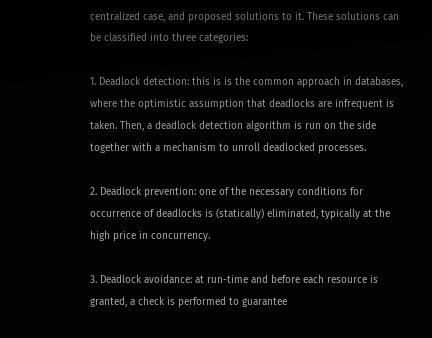centralized case, and proposed solutions to it. These solutions can be classified into three categories:

1. Deadlock detection: this is is the common approach in databases, where the optimistic assumption that deadlocks are infrequent is taken. Then, a deadlock detection algorithm is run on the side together with a mechanism to unroll deadlocked processes.

2. Deadlock prevention: one of the necessary conditions for occurrence of deadlocks is (statically) eliminated, typically at the high price in concurrency.

3. Deadlock avoidance: at run-time and before each resource is granted, a check is performed to guarantee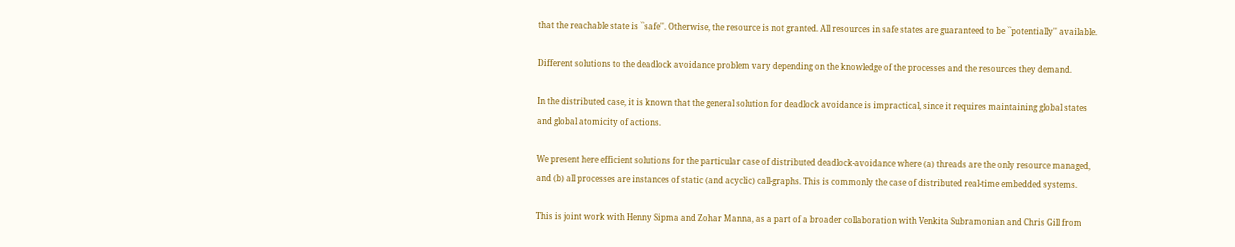that the reachable state is ``safe''. Otherwise, the resource is not granted. All resources in safe states are guaranteed to be ``potentially'' available.

Different solutions to the deadlock avoidance problem vary depending on the knowledge of the processes and the resources they demand.

In the distributed case, it is known that the general solution for deadlock avoidance is impractical, since it requires maintaining global states and global atomicity of actions.

We present here efficient solutions for the particular case of distributed deadlock-avoidance where (a) threads are the only resource managed, and (b) all processes are instances of static (and acyclic) call-graphs. This is commonly the case of distributed real-time embedded systems.

This is joint work with Henny Sipma and Zohar Manna, as a part of a broader collaboration with Venkita Subramonian and Chris Gill from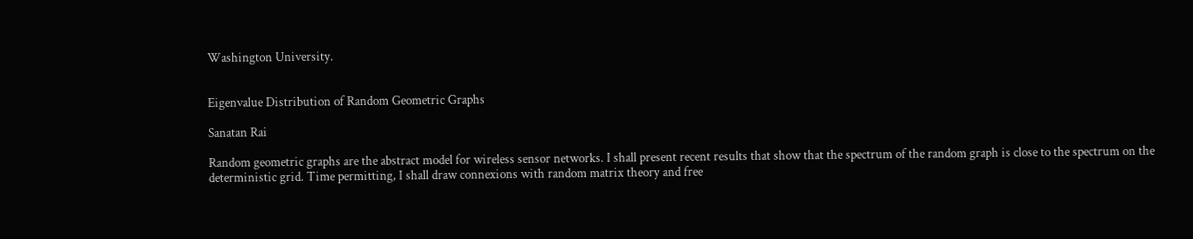Washington University.


Eigenvalue Distribution of Random Geometric Graphs

Sanatan Rai

Random geometric graphs are the abstract model for wireless sensor networks. I shall present recent results that show that the spectrum of the random graph is close to the spectrum on the deterministic grid. Time permitting, I shall draw connexions with random matrix theory and free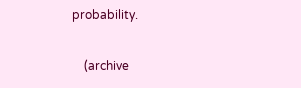probability.


    (archive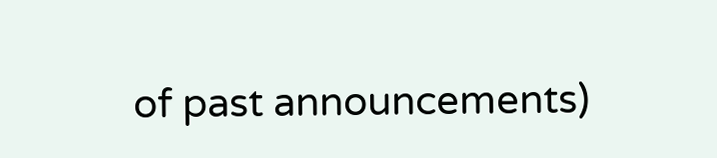of past announcements)